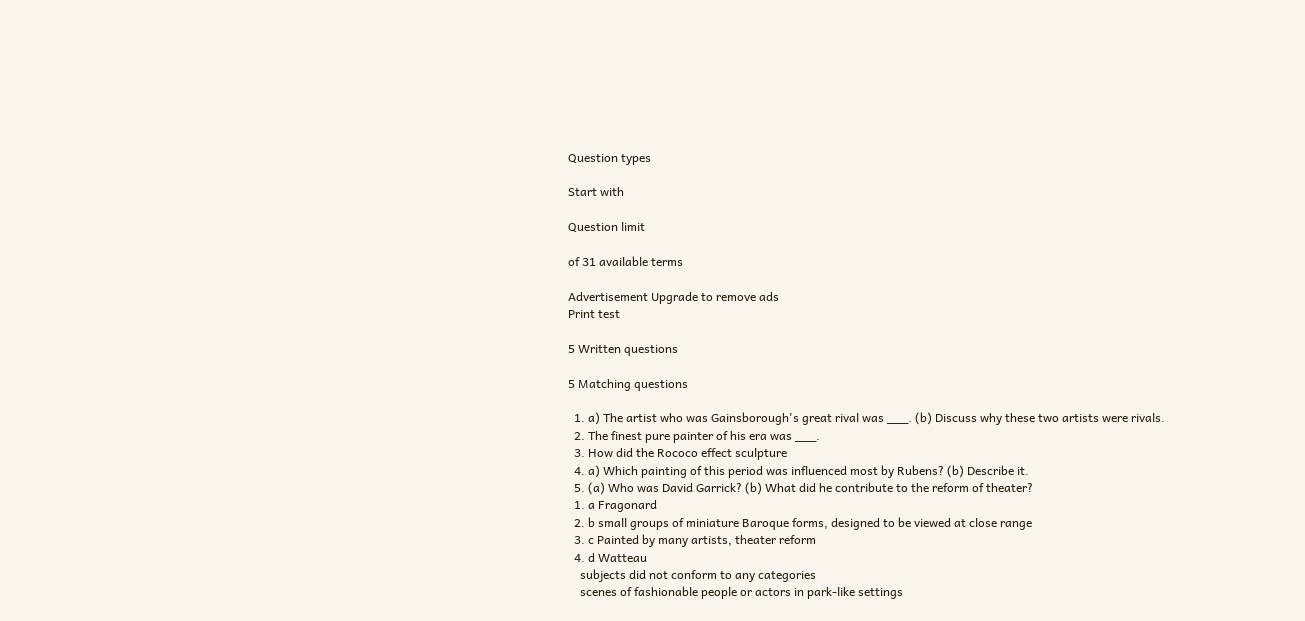Question types

Start with

Question limit

of 31 available terms

Advertisement Upgrade to remove ads
Print test

5 Written questions

5 Matching questions

  1. a) The artist who was Gainsborough's great rival was ___. (b) Discuss why these two artists were rivals.
  2. The finest pure painter of his era was ___.
  3. How did the Rococo effect sculpture
  4. a) Which painting of this period was influenced most by Rubens? (b) Describe it.
  5. (a) Who was David Garrick? (b) What did he contribute to the reform of theater?
  1. a Fragonard
  2. b small groups of miniature Baroque forms, designed to be viewed at close range
  3. c Painted by many artists, theater reform
  4. d Watteau
    subjects did not conform to any categories
    scenes of fashionable people or actors in park-like settings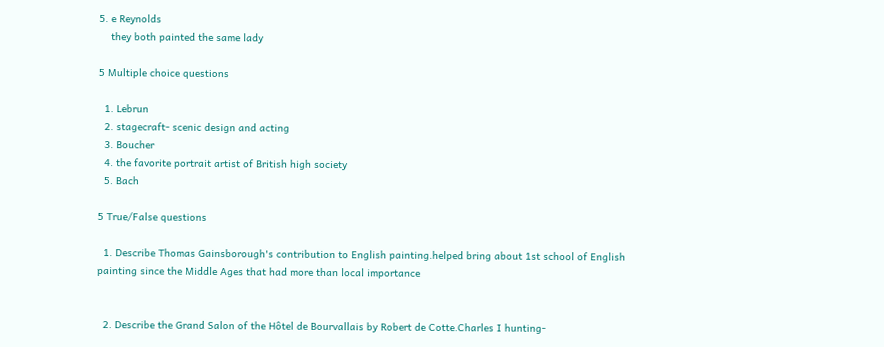5. e Reynolds
    they both painted the same lady

5 Multiple choice questions

  1. Lebrun
  2. stagecraft- scenic design and acting
  3. Boucher
  4. the favorite portrait artist of British high society
  5. Bach

5 True/False questions

  1. Describe Thomas Gainsborough's contribution to English painting.helped bring about 1st school of English painting since the Middle Ages that had more than local importance


  2. Describe the Grand Salon of the Hôtel de Bourvallais by Robert de Cotte.Charles I hunting-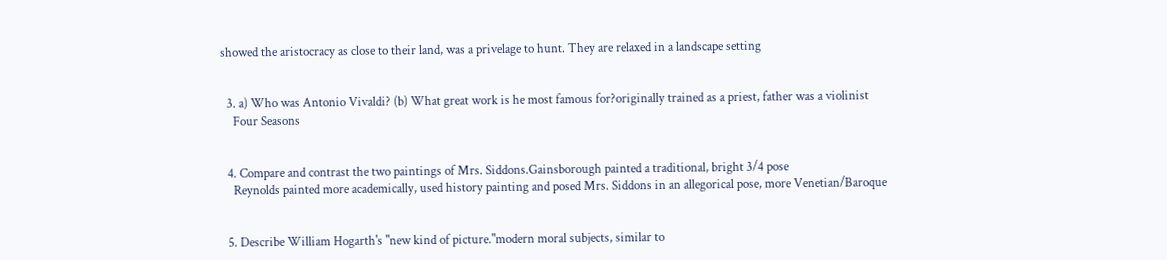showed the aristocracy as close to their land, was a privelage to hunt. They are relaxed in a landscape setting


  3. a) Who was Antonio Vivaldi? (b) What great work is he most famous for?originally trained as a priest, father was a violinist
    Four Seasons


  4. Compare and contrast the two paintings of Mrs. Siddons.Gainsborough painted a traditional, bright 3/4 pose
    Reynolds painted more academically, used history painting and posed Mrs. Siddons in an allegorical pose, more Venetian/Baroque


  5. Describe William Hogarth's "new kind of picture."modern moral subjects, similar to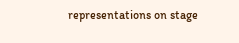representations on stage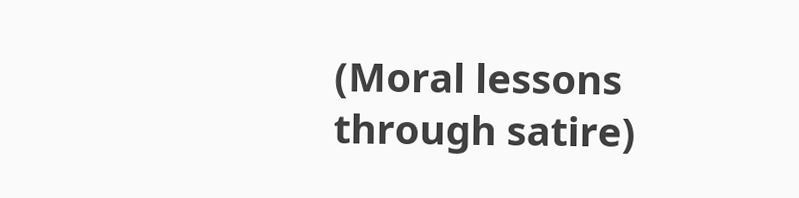(Moral lessons through satire)